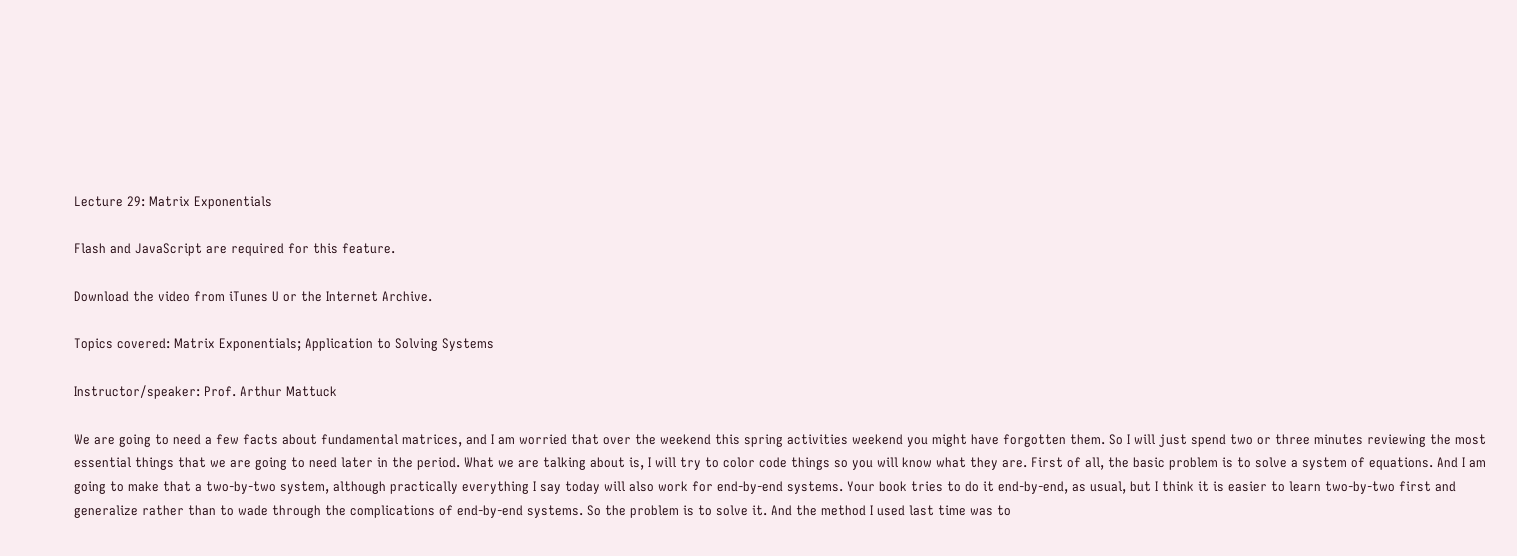Lecture 29: Matrix Exponentials

Flash and JavaScript are required for this feature.

Download the video from iTunes U or the Internet Archive.

Topics covered: Matrix Exponentials; Application to Solving Systems

Instructor/speaker: Prof. Arthur Mattuck

We are going to need a few facts about fundamental matrices, and I am worried that over the weekend this spring activities weekend you might have forgotten them. So I will just spend two or three minutes reviewing the most essential things that we are going to need later in the period. What we are talking about is, I will try to color code things so you will know what they are. First of all, the basic problem is to solve a system of equations. And I am going to make that a two-by-two system, although practically everything I say today will also work for end-by-end systems. Your book tries to do it end-by-end, as usual, but I think it is easier to learn two-by-two first and generalize rather than to wade through the complications of end-by-end systems. So the problem is to solve it. And the method I used last time was to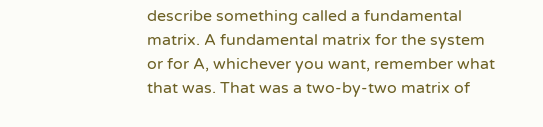describe something called a fundamental matrix. A fundamental matrix for the system or for A, whichever you want, remember what that was. That was a two-by-two matrix of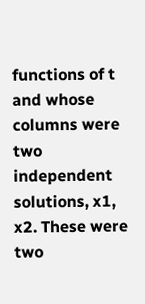functions of t and whose columns were two independent solutions, x1, x2. These were two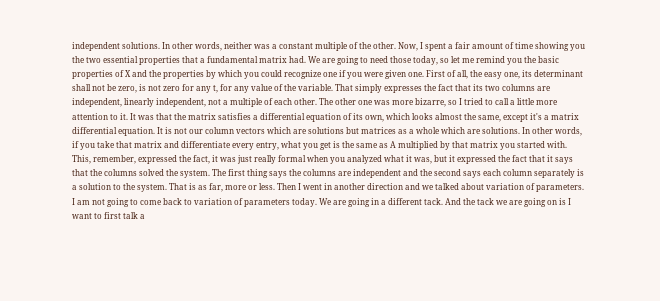independent solutions. In other words, neither was a constant multiple of the other. Now, I spent a fair amount of time showing you the two essential properties that a fundamental matrix had. We are going to need those today, so let me remind you the basic properties of X and the properties by which you could recognize one if you were given one. First of all, the easy one, its determinant shall not be zero, is not zero for any t, for any value of the variable. That simply expresses the fact that its two columns are independent, linearly independent, not a multiple of each other. The other one was more bizarre, so I tried to call a little more attention to it. It was that the matrix satisfies a differential equation of its own, which looks almost the same, except it's a matrix differential equation. It is not our column vectors which are solutions but matrices as a whole which are solutions. In other words, if you take that matrix and differentiate every entry, what you get is the same as A multiplied by that matrix you started with. This, remember, expressed the fact, it was just really formal when you analyzed what it was, but it expressed the fact that it says that the columns solved the system. The first thing says the columns are independent and the second says each column separately is a solution to the system. That is as far, more or less. Then I went in another direction and we talked about variation of parameters. I am not going to come back to variation of parameters today. We are going in a different tack. And the tack we are going on is I want to first talk a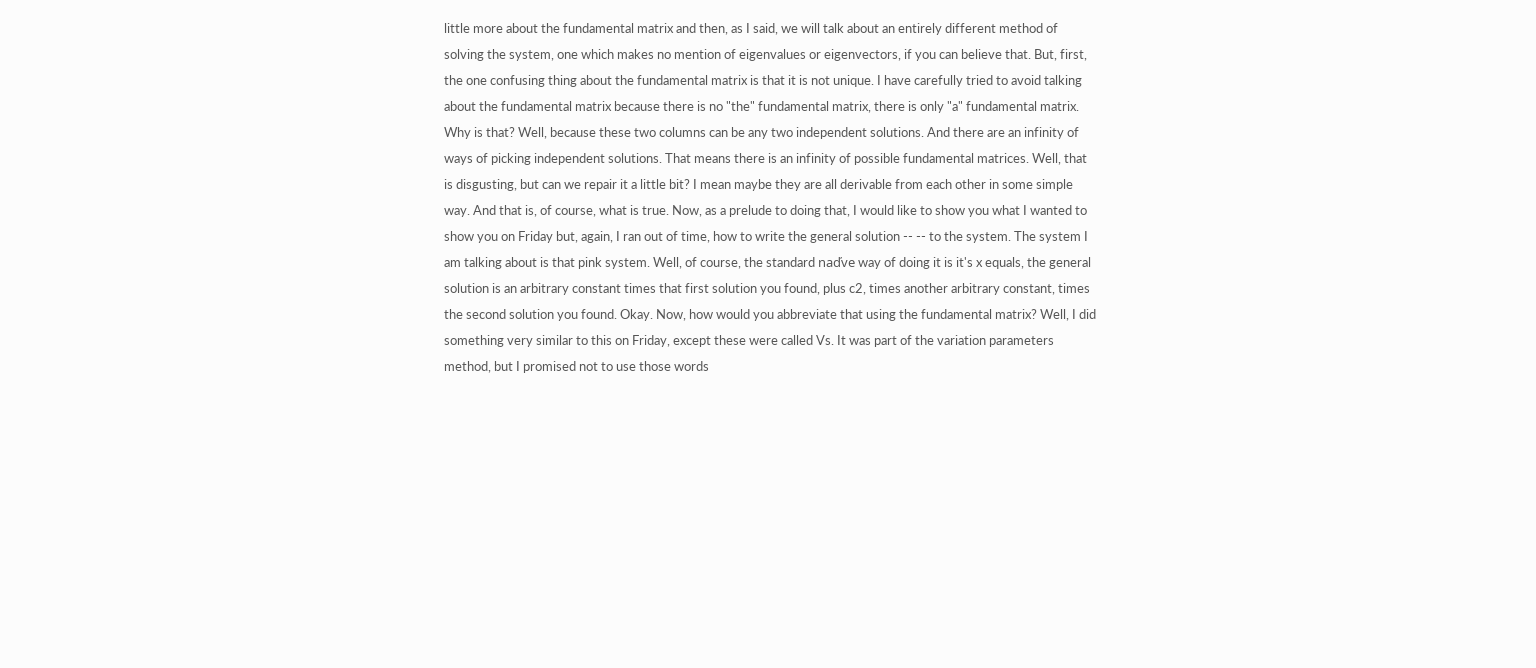little more about the fundamental matrix and then, as I said, we will talk about an entirely different method of solving the system, one which makes no mention of eigenvalues or eigenvectors, if you can believe that. But, first, the one confusing thing about the fundamental matrix is that it is not unique. I have carefully tried to avoid talking about the fundamental matrix because there is no "the" fundamental matrix, there is only "a" fundamental matrix. Why is that? Well, because these two columns can be any two independent solutions. And there are an infinity of ways of picking independent solutions. That means there is an infinity of possible fundamental matrices. Well, that is disgusting, but can we repair it a little bit? I mean maybe they are all derivable from each other in some simple way. And that is, of course, what is true. Now, as a prelude to doing that, I would like to show you what I wanted to show you on Friday but, again, I ran out of time, how to write the general solution -- -- to the system. The system I am talking about is that pink system. Well, of course, the standard naďve way of doing it is it's x equals, the general solution is an arbitrary constant times that first solution you found, plus c2, times another arbitrary constant, times the second solution you found. Okay. Now, how would you abbreviate that using the fundamental matrix? Well, I did something very similar to this on Friday, except these were called Vs. It was part of the variation parameters method, but I promised not to use those words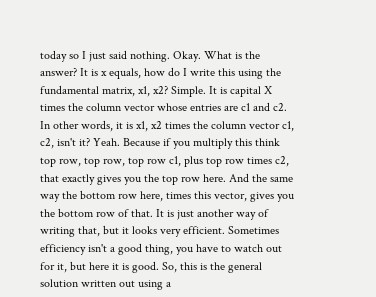today so I just said nothing. Okay. What is the answer? It is x equals, how do I write this using the fundamental matrix, x1, x2? Simple. It is capital X times the column vector whose entries are c1 and c2. In other words, it is x1, x2 times the column vector c1, c2, isn't it? Yeah. Because if you multiply this think top row, top row, top row c1, plus top row times c2, that exactly gives you the top row here. And the same way the bottom row here, times this vector, gives you the bottom row of that. It is just another way of writing that, but it looks very efficient. Sometimes efficiency isn't a good thing, you have to watch out for it, but here it is good. So, this is the general solution written out using a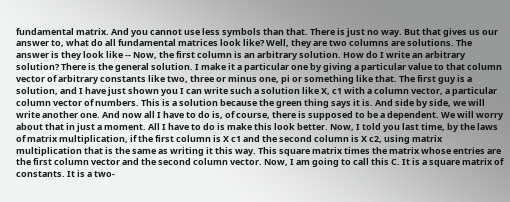fundamental matrix. And you cannot use less symbols than that. There is just no way. But that gives us our answer to, what do all fundamental matrices look like? Well, they are two columns are solutions. The answer is they look like -- Now, the first column is an arbitrary solution. How do I write an arbitrary solution? There is the general solution. I make it a particular one by giving a particular value to that column vector of arbitrary constants like two, three or minus one, pi or something like that. The first guy is a solution, and I have just shown you I can write such a solution like X, c1 with a column vector, a particular column vector of numbers. This is a solution because the green thing says it is. And side by side, we will write another one. And now all I have to do is, of course, there is supposed to be a dependent. We will worry about that in just a moment. All I have to do is make this look better. Now, I told you last time, by the laws of matrix multiplication, if the first column is X c1 and the second column is X c2, using matrix multiplication that is the same as writing it this way. This square matrix times the matrix whose entries are the first column vector and the second column vector. Now, I am going to call this C. It is a square matrix of constants. It is a two-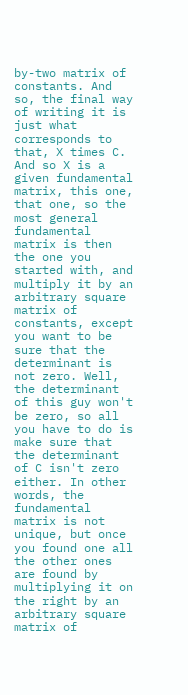by-two matrix of constants. And so, the final way of writing it is just what corresponds to that, X times C. And so X is a given fundamental matrix, this one, that one, so the most general fundamental matrix is then the one you started with, and multiply it by an arbitrary square matrix of constants, except you want to be sure that the determinant is not zero. Well, the determinant of this guy won't be zero, so all you have to do is make sure that the determinant of C isn't zero either. In other words, the fundamental matrix is not unique, but once you found one all the other ones are found by multiplying it on the right by an arbitrary square matrix of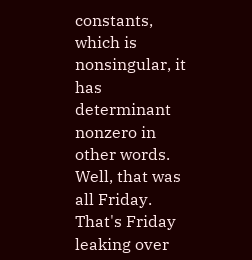constants, which is nonsingular, it has determinant nonzero in other words. Well, that was all Friday. That's Friday leaking over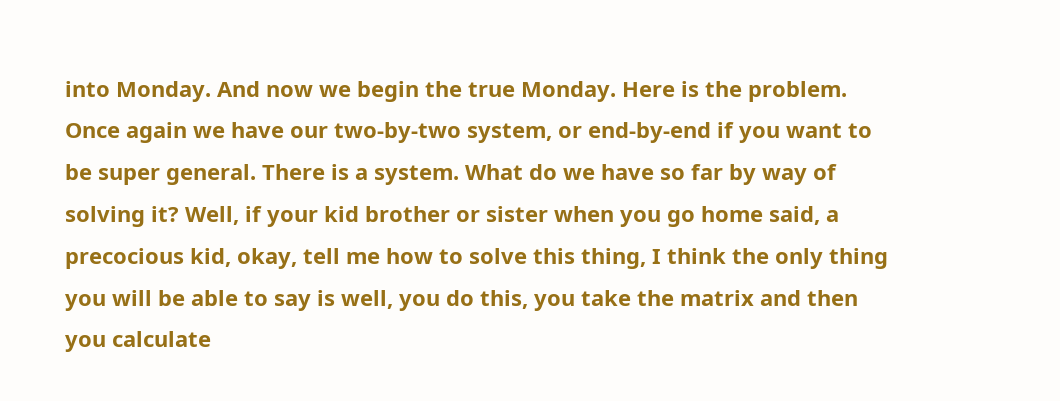into Monday. And now we begin the true Monday. Here is the problem. Once again we have our two-by-two system, or end-by-end if you want to be super general. There is a system. What do we have so far by way of solving it? Well, if your kid brother or sister when you go home said, a precocious kid, okay, tell me how to solve this thing, I think the only thing you will be able to say is well, you do this, you take the matrix and then you calculate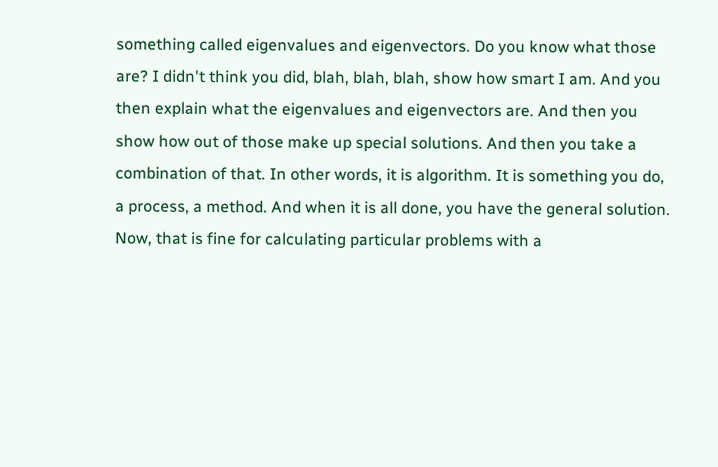something called eigenvalues and eigenvectors. Do you know what those are? I didn't think you did, blah, blah, blah, show how smart I am. And you then explain what the eigenvalues and eigenvectors are. And then you show how out of those make up special solutions. And then you take a combination of that. In other words, it is algorithm. It is something you do, a process, a method. And when it is all done, you have the general solution. Now, that is fine for calculating particular problems with a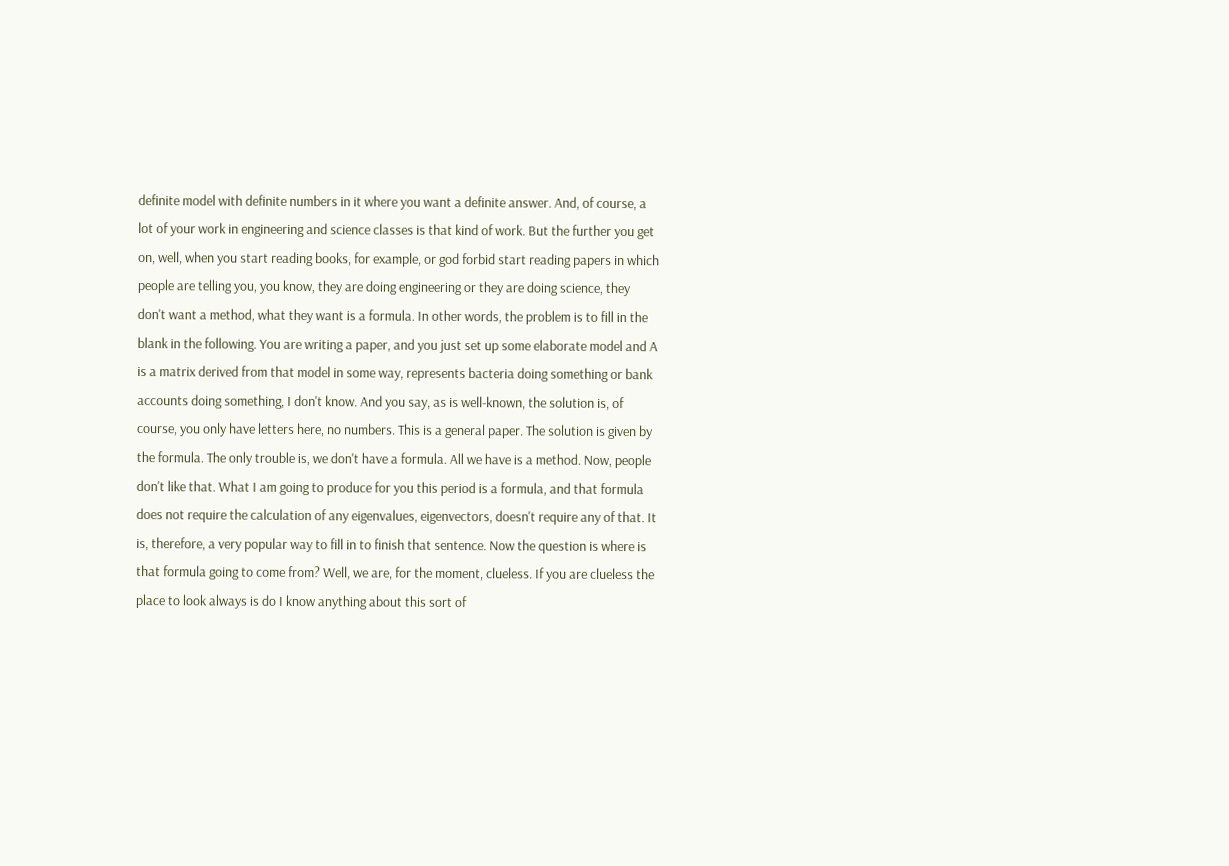definite model with definite numbers in it where you want a definite answer. And, of course, a lot of your work in engineering and science classes is that kind of work. But the further you get on, well, when you start reading books, for example, or god forbid start reading papers in which people are telling you, you know, they are doing engineering or they are doing science, they don't want a method, what they want is a formula. In other words, the problem is to fill in the blank in the following. You are writing a paper, and you just set up some elaborate model and A is a matrix derived from that model in some way, represents bacteria doing something or bank accounts doing something, I don't know. And you say, as is well-known, the solution is, of course, you only have letters here, no numbers. This is a general paper. The solution is given by the formula. The only trouble is, we don't have a formula. All we have is a method. Now, people don't like that. What I am going to produce for you this period is a formula, and that formula does not require the calculation of any eigenvalues, eigenvectors, doesn't require any of that. It is, therefore, a very popular way to fill in to finish that sentence. Now the question is where is that formula going to come from? Well, we are, for the moment, clueless. If you are clueless the place to look always is do I know anything about this sort of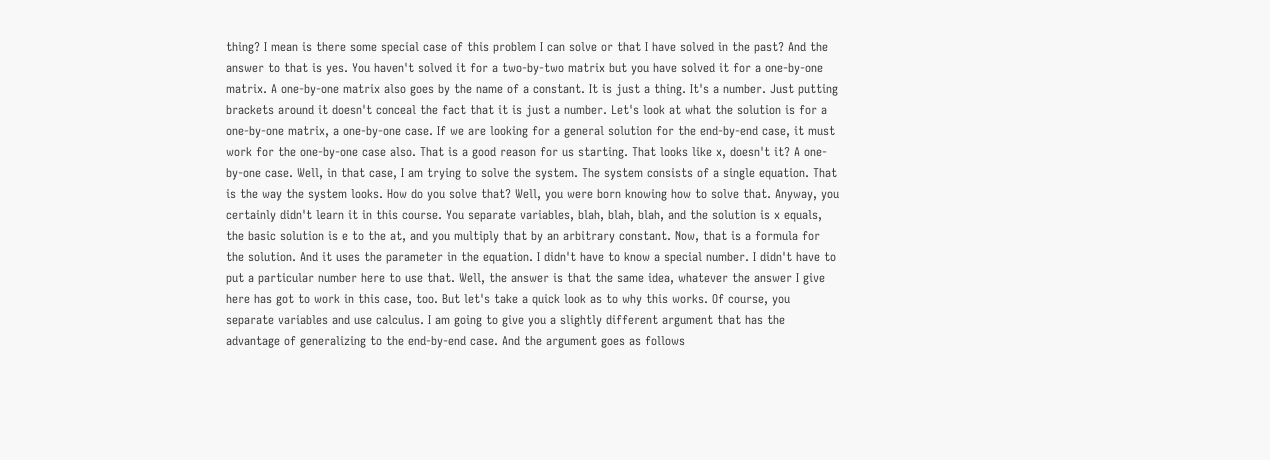thing? I mean is there some special case of this problem I can solve or that I have solved in the past? And the answer to that is yes. You haven't solved it for a two-by-two matrix but you have solved it for a one-by-one matrix. A one-by-one matrix also goes by the name of a constant. It is just a thing. It's a number. Just putting brackets around it doesn't conceal the fact that it is just a number. Let's look at what the solution is for a one-by-one matrix, a one-by-one case. If we are looking for a general solution for the end-by-end case, it must work for the one-by-one case also. That is a good reason for us starting. That looks like x, doesn't it? A one-by-one case. Well, in that case, I am trying to solve the system. The system consists of a single equation. That is the way the system looks. How do you solve that? Well, you were born knowing how to solve that. Anyway, you certainly didn't learn it in this course. You separate variables, blah, blah, blah, and the solution is x equals, the basic solution is e to the at, and you multiply that by an arbitrary constant. Now, that is a formula for the solution. And it uses the parameter in the equation. I didn't have to know a special number. I didn't have to put a particular number here to use that. Well, the answer is that the same idea, whatever the answer I give here has got to work in this case, too. But let's take a quick look as to why this works. Of course, you separate variables and use calculus. I am going to give you a slightly different argument that has the advantage of generalizing to the end-by-end case. And the argument goes as follows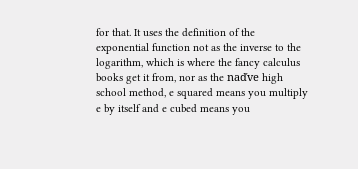for that. It uses the definition of the exponential function not as the inverse to the logarithm, which is where the fancy calculus books get it from, nor as the naďve high school method, e squared means you multiply e by itself and e cubed means you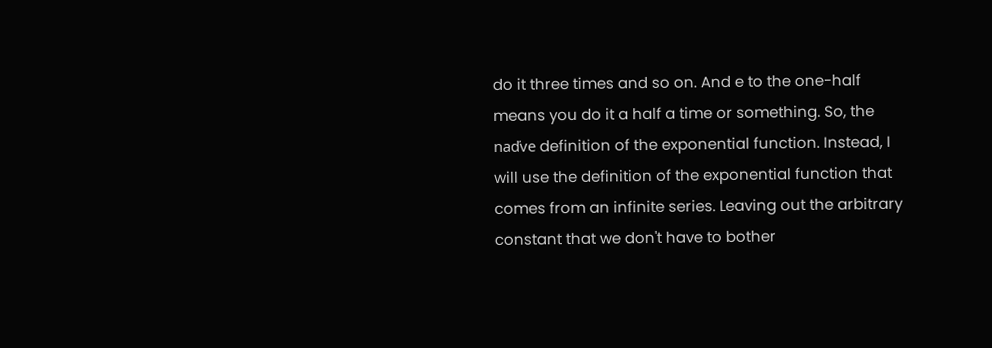do it three times and so on. And e to the one-half means you do it a half a time or something. So, the naďve definition of the exponential function. Instead, I will use the definition of the exponential function that comes from an infinite series. Leaving out the arbitrary constant that we don't have to bother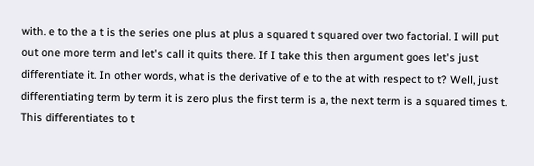with. e to the a t is the series one plus at plus a squared t squared over two factorial. I will put out one more term and let's call it quits there. If I take this then argument goes let's just differentiate it. In other words, what is the derivative of e to the at with respect to t? Well, just differentiating term by term it is zero plus the first term is a, the next term is a squared times t. This differentiates to t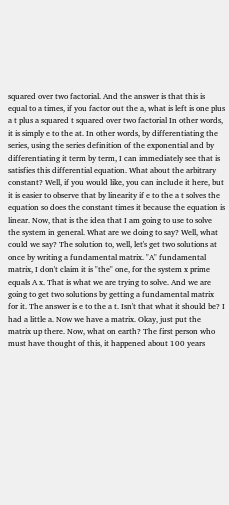squared over two factorial. And the answer is that this is equal to a times, if you factor out the a, what is left is one plus a t plus a squared t squared over two factorial In other words, it is simply e to the at. In other words, by differentiating the series, using the series definition of the exponential and by differentiating it term by term, I can immediately see that is satisfies this differential equation. What about the arbitrary constant? Well, if you would like, you can include it here, but it is easier to observe that by linearity if e to the a t solves the equation so does the constant times it because the equation is linear. Now, that is the idea that I am going to use to solve the system in general. What are we doing to say? Well, what could we say? The solution to, well, let's get two solutions at once by writing a fundamental matrix. "A" fundamental matrix, I don't claim it is "the" one, for the system x prime equals A x. That is what we are trying to solve. And we are going to get two solutions by getting a fundamental matrix for it. The answer is e to the a t. Isn't that what it should be? I had a little a. Now we have a matrix. Okay, just put the matrix up there. Now, what on earth? The first person who must have thought of this, it happened about 100 years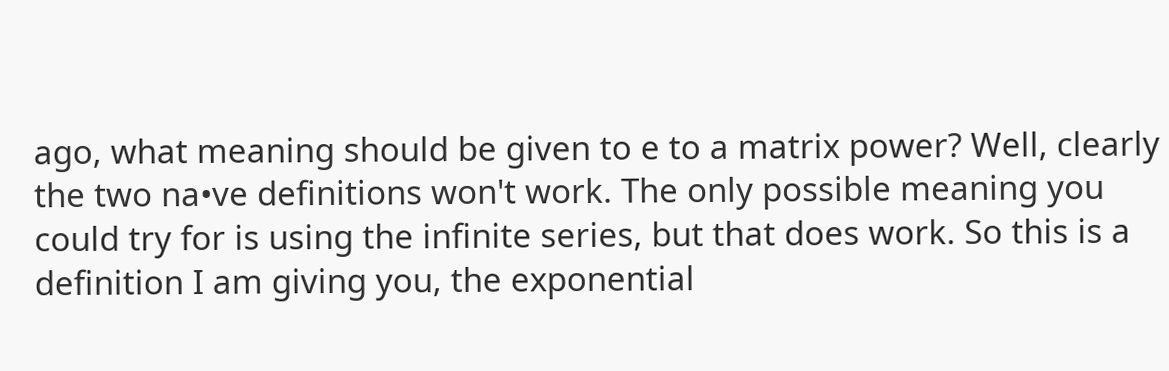ago, what meaning should be given to e to a matrix power? Well, clearly the two na•ve definitions won't work. The only possible meaning you could try for is using the infinite series, but that does work. So this is a definition I am giving you, the exponential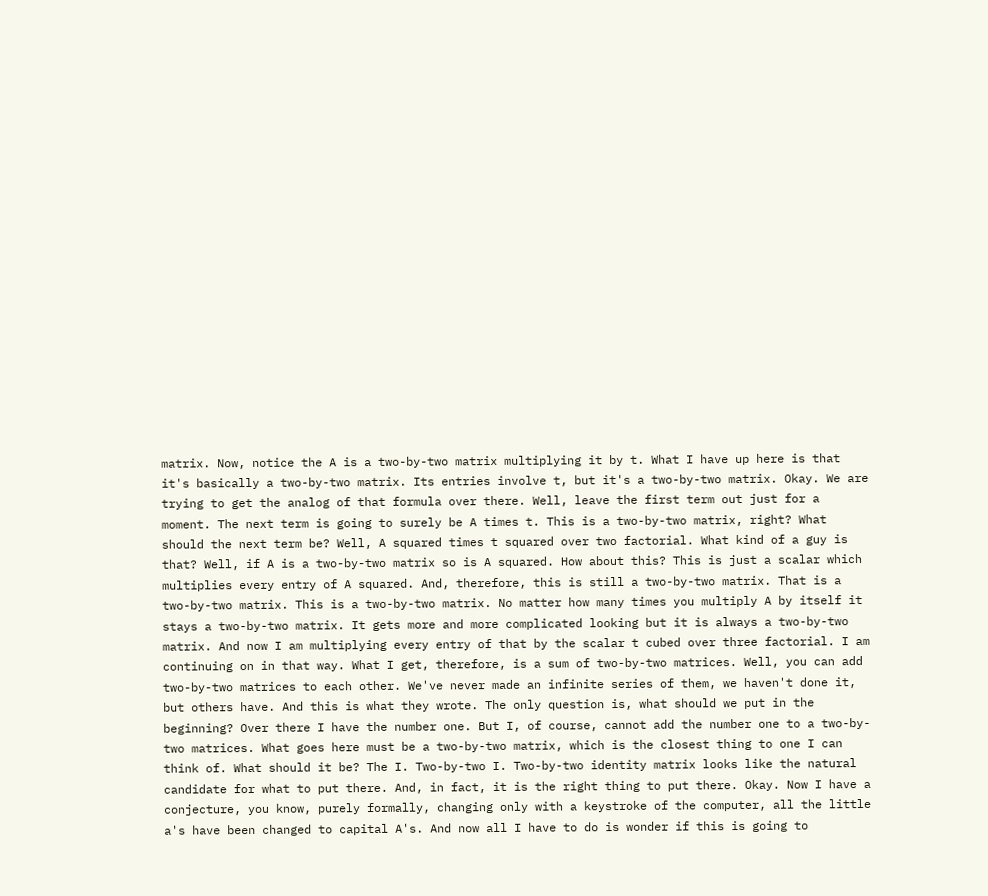matrix. Now, notice the A is a two-by-two matrix multiplying it by t. What I have up here is that it's basically a two-by-two matrix. Its entries involve t, but it's a two-by-two matrix. Okay. We are trying to get the analog of that formula over there. Well, leave the first term out just for a moment. The next term is going to surely be A times t. This is a two-by-two matrix, right? What should the next term be? Well, A squared times t squared over two factorial. What kind of a guy is that? Well, if A is a two-by-two matrix so is A squared. How about this? This is just a scalar which multiplies every entry of A squared. And, therefore, this is still a two-by-two matrix. That is a two-by-two matrix. This is a two-by-two matrix. No matter how many times you multiply A by itself it stays a two-by-two matrix. It gets more and more complicated looking but it is always a two-by-two matrix. And now I am multiplying every entry of that by the scalar t cubed over three factorial. I am continuing on in that way. What I get, therefore, is a sum of two-by-two matrices. Well, you can add two-by-two matrices to each other. We've never made an infinite series of them, we haven't done it, but others have. And this is what they wrote. The only question is, what should we put in the beginning? Over there I have the number one. But I, of course, cannot add the number one to a two-by-two matrices. What goes here must be a two-by-two matrix, which is the closest thing to one I can think of. What should it be? The I. Two-by-two I. Two-by-two identity matrix looks like the natural candidate for what to put there. And, in fact, it is the right thing to put there. Okay. Now I have a conjecture, you know, purely formally, changing only with a keystroke of the computer, all the little a's have been changed to capital A's. And now all I have to do is wonder if this is going to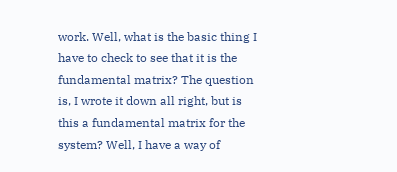work. Well, what is the basic thing I have to check to see that it is the fundamental matrix? The question is, I wrote it down all right, but is this a fundamental matrix for the system? Well, I have a way of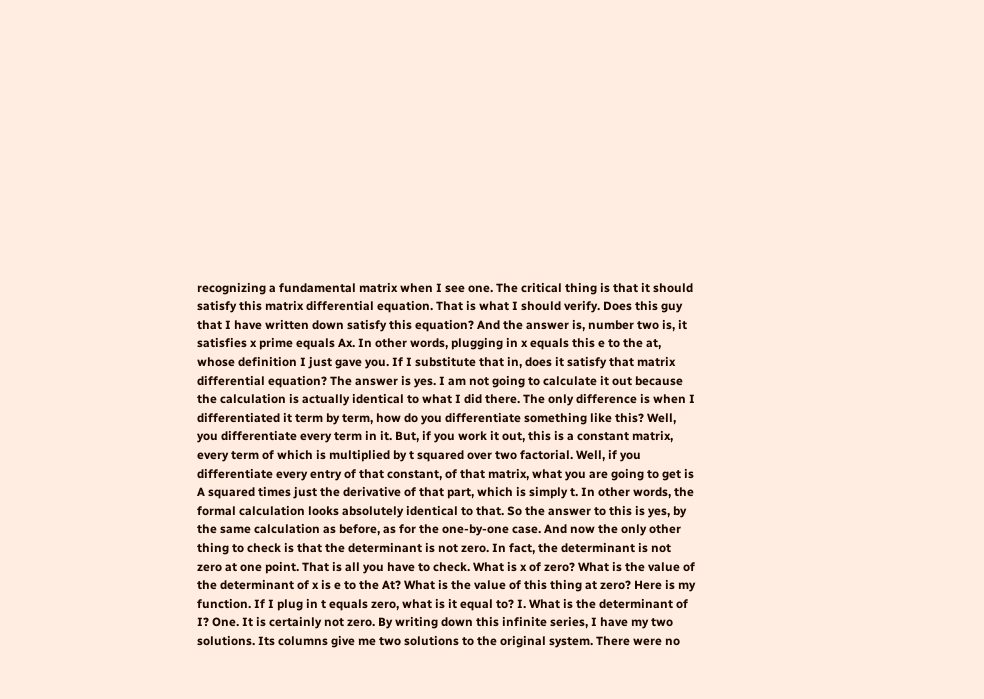recognizing a fundamental matrix when I see one. The critical thing is that it should satisfy this matrix differential equation. That is what I should verify. Does this guy that I have written down satisfy this equation? And the answer is, number two is, it satisfies x prime equals Ax. In other words, plugging in x equals this e to the at, whose definition I just gave you. If I substitute that in, does it satisfy that matrix differential equation? The answer is yes. I am not going to calculate it out because the calculation is actually identical to what I did there. The only difference is when I differentiated it term by term, how do you differentiate something like this? Well, you differentiate every term in it. But, if you work it out, this is a constant matrix, every term of which is multiplied by t squared over two factorial. Well, if you differentiate every entry of that constant, of that matrix, what you are going to get is A squared times just the derivative of that part, which is simply t. In other words, the formal calculation looks absolutely identical to that. So the answer to this is yes, by the same calculation as before, as for the one-by-one case. And now the only other thing to check is that the determinant is not zero. In fact, the determinant is not zero at one point. That is all you have to check. What is x of zero? What is the value of the determinant of x is e to the At? What is the value of this thing at zero? Here is my function. If I plug in t equals zero, what is it equal to? I. What is the determinant of I? One. It is certainly not zero. By writing down this infinite series, I have my two solutions. Its columns give me two solutions to the original system. There were no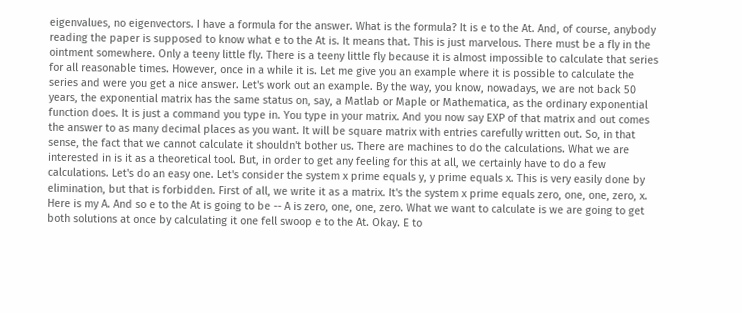eigenvalues, no eigenvectors. I have a formula for the answer. What is the formula? It is e to the At. And, of course, anybody reading the paper is supposed to know what e to the At is. It means that. This is just marvelous. There must be a fly in the ointment somewhere. Only a teeny little fly. There is a teeny little fly because it is almost impossible to calculate that series for all reasonable times. However, once in a while it is. Let me give you an example where it is possible to calculate the series and were you get a nice answer. Let's work out an example. By the way, you know, nowadays, we are not back 50 years, the exponential matrix has the same status on, say, a Matlab or Maple or Mathematica, as the ordinary exponential function does. It is just a command you type in. You type in your matrix. And you now say EXP of that matrix and out comes the answer to as many decimal places as you want. It will be square matrix with entries carefully written out. So, in that sense, the fact that we cannot calculate it shouldn't bother us. There are machines to do the calculations. What we are interested in is it as a theoretical tool. But, in order to get any feeling for this at all, we certainly have to do a few calculations. Let's do an easy one. Let's consider the system x prime equals y, y prime equals x. This is very easily done by elimination, but that is forbidden. First of all, we write it as a matrix. It's the system x prime equals zero, one, one, zero, x. Here is my A. And so e to the At is going to be -- A is zero, one, one, zero. What we want to calculate is we are going to get both solutions at once by calculating it one fell swoop e to the At. Okay. E to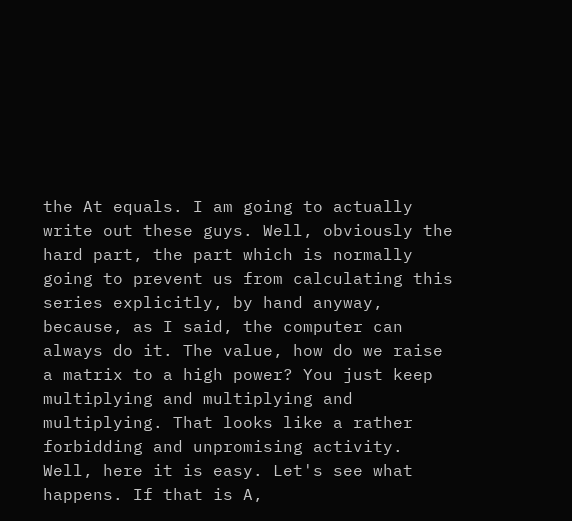the At equals. I am going to actually write out these guys. Well, obviously the hard part, the part which is normally going to prevent us from calculating this series explicitly, by hand anyway, because, as I said, the computer can always do it. The value, how do we raise a matrix to a high power? You just keep multiplying and multiplying and multiplying. That looks like a rather forbidding and unpromising activity. Well, here it is easy. Let's see what happens. If that is A,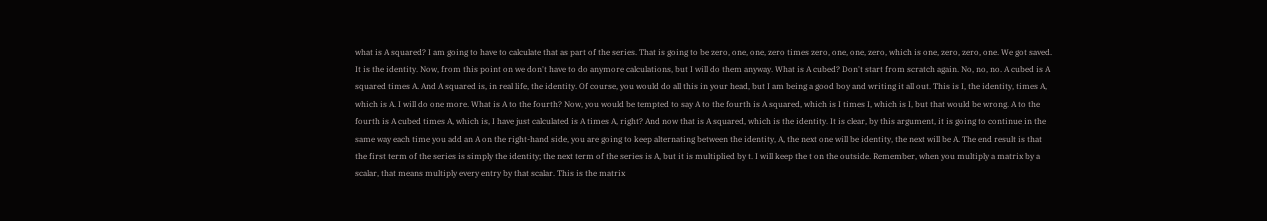what is A squared? I am going to have to calculate that as part of the series. That is going to be zero, one, one, zero times zero, one, one, zero, which is one, zero, zero, one. We got saved. It is the identity. Now, from this point on we don't have to do anymore calculations, but I will do them anyway. What is A cubed? Don't start from scratch again. No, no, no. A cubed is A squared times A. And A squared is, in real life, the identity. Of course, you would do all this in your head, but I am being a good boy and writing it all out. This is I, the identity, times A, which is A. I will do one more. What is A to the fourth? Now, you would be tempted to say A to the fourth is A squared, which is I times I, which is I, but that would be wrong. A to the fourth is A cubed times A, which is, I have just calculated is A times A, right? And now that is A squared, which is the identity. It is clear, by this argument, it is going to continue in the same way each time you add an A on the right-hand side, you are going to keep alternating between the identity, A, the next one will be identity, the next will be A. The end result is that the first term of the series is simply the identity; the next term of the series is A, but it is multiplied by t. I will keep the t on the outside. Remember, when you multiply a matrix by a scalar, that means multiply every entry by that scalar. This is the matrix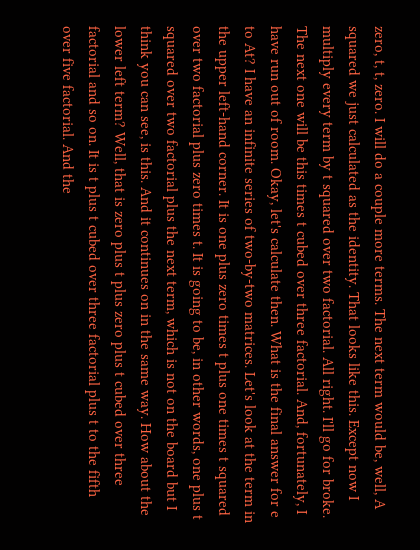zero, t, t, zero. I will do a couple more terms. The next term would be, well, A squared we just calculated as the identity. That looks like this. Except now I multiply every term by t squared over two factorial. All right. I'll go for broke. The next one will be this times t cubed over three factorial. And, fortunately, I have run out of room. Okay, let's calculate then. What is the final answer for e to At? I have an infinite series of two-by-two matrices. Let's look at the term in the upper left-hand corner. It is one plus zero times t plus one times t squared over two factorial plus zero times t. It is going to be, in other words, one plus t squared over two factorial plus the next term, which is not on the board but I think you can see, is this. And it continues on in the same way. How about the lower left term? Well, that is zero plus t plus zero plus t cubed over three factorial and so on. It is t plus t cubed over three factorial plus t to the fifth over five factorial. And the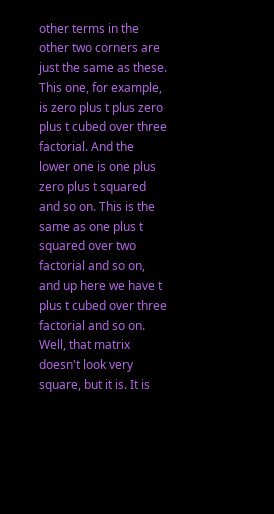other terms in the other two corners are just the same as these. This one, for example, is zero plus t plus zero plus t cubed over three factorial. And the lower one is one plus zero plus t squared and so on. This is the same as one plus t squared over two factorial and so on, and up here we have t plus t cubed over three factorial and so on. Well, that matrix doesn't look very square, but it is. It is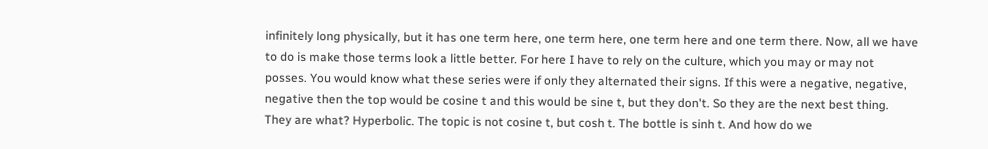infinitely long physically, but it has one term here, one term here, one term here and one term there. Now, all we have to do is make those terms look a little better. For here I have to rely on the culture, which you may or may not posses. You would know what these series were if only they alternated their signs. If this were a negative, negative, negative then the top would be cosine t and this would be sine t, but they don't. So they are the next best thing. They are what? Hyperbolic. The topic is not cosine t, but cosh t. The bottle is sinh t. And how do we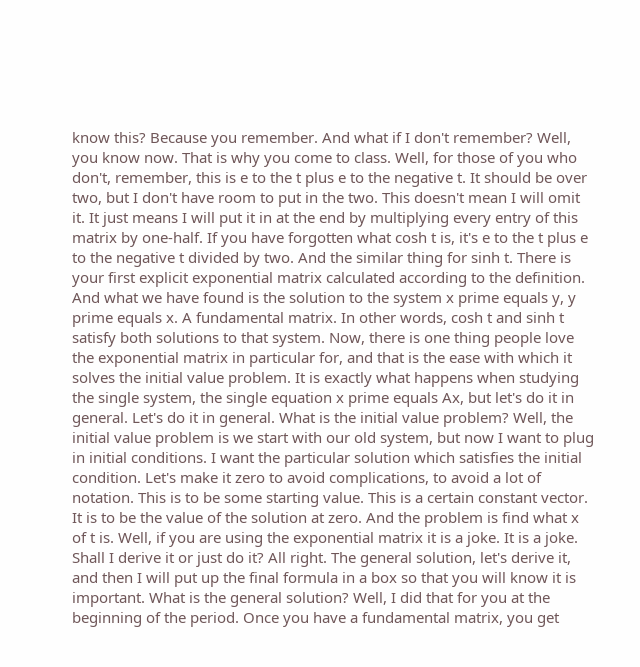know this? Because you remember. And what if I don't remember? Well, you know now. That is why you come to class. Well, for those of you who don't, remember, this is e to the t plus e to the negative t. It should be over two, but I don't have room to put in the two. This doesn't mean I will omit it. It just means I will put it in at the end by multiplying every entry of this matrix by one-half. If you have forgotten what cosh t is, it's e to the t plus e to the negative t divided by two. And the similar thing for sinh t. There is your first explicit exponential matrix calculated according to the definition. And what we have found is the solution to the system x prime equals y, y prime equals x. A fundamental matrix. In other words, cosh t and sinh t satisfy both solutions to that system. Now, there is one thing people love the exponential matrix in particular for, and that is the ease with which it solves the initial value problem. It is exactly what happens when studying the single system, the single equation x prime equals Ax, but let's do it in general. Let's do it in general. What is the initial value problem? Well, the initial value problem is we start with our old system, but now I want to plug in initial conditions. I want the particular solution which satisfies the initial condition. Let's make it zero to avoid complications, to avoid a lot of notation. This is to be some starting value. This is a certain constant vector. It is to be the value of the solution at zero. And the problem is find what x of t is. Well, if you are using the exponential matrix it is a joke. It is a joke. Shall I derive it or just do it? All right. The general solution, let's derive it, and then I will put up the final formula in a box so that you will know it is important. What is the general solution? Well, I did that for you at the beginning of the period. Once you have a fundamental matrix, you get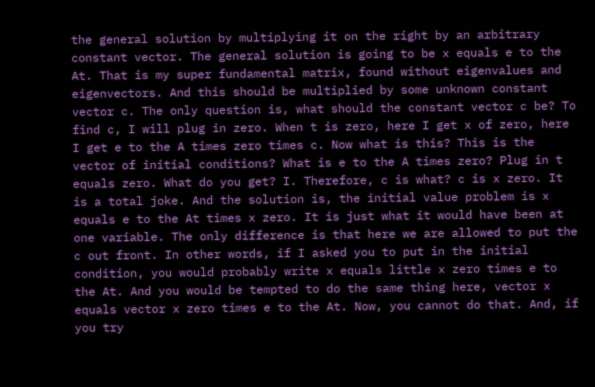the general solution by multiplying it on the right by an arbitrary constant vector. The general solution is going to be x equals e to the At. That is my super fundamental matrix, found without eigenvalues and eigenvectors. And this should be multiplied by some unknown constant vector c. The only question is, what should the constant vector c be? To find c, I will plug in zero. When t is zero, here I get x of zero, here I get e to the A times zero times c. Now what is this? This is the vector of initial conditions? What is e to the A times zero? Plug in t equals zero. What do you get? I. Therefore, c is what? c is x zero. It is a total joke. And the solution is, the initial value problem is x equals e to the At times x zero. It is just what it would have been at one variable. The only difference is that here we are allowed to put the c out front. In other words, if I asked you to put in the initial condition, you would probably write x equals little x zero times e to the At. And you would be tempted to do the same thing here, vector x equals vector x zero times e to the At. Now, you cannot do that. And, if you try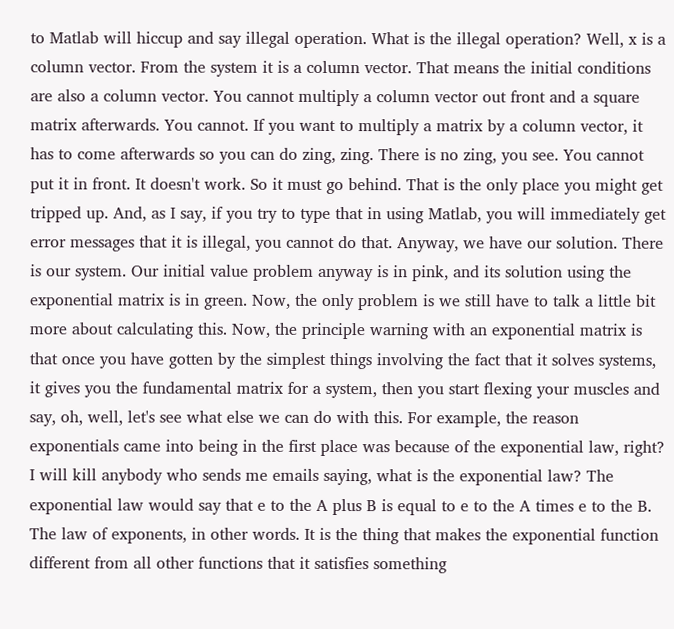to Matlab will hiccup and say illegal operation. What is the illegal operation? Well, x is a column vector. From the system it is a column vector. That means the initial conditions are also a column vector. You cannot multiply a column vector out front and a square matrix afterwards. You cannot. If you want to multiply a matrix by a column vector, it has to come afterwards so you can do zing, zing. There is no zing, you see. You cannot put it in front. It doesn't work. So it must go behind. That is the only place you might get tripped up. And, as I say, if you try to type that in using Matlab, you will immediately get error messages that it is illegal, you cannot do that. Anyway, we have our solution. There is our system. Our initial value problem anyway is in pink, and its solution using the exponential matrix is in green. Now, the only problem is we still have to talk a little bit more about calculating this. Now, the principle warning with an exponential matrix is that once you have gotten by the simplest things involving the fact that it solves systems, it gives you the fundamental matrix for a system, then you start flexing your muscles and say, oh, well, let's see what else we can do with this. For example, the reason exponentials came into being in the first place was because of the exponential law, right? I will kill anybody who sends me emails saying, what is the exponential law? The exponential law would say that e to the A plus B is equal to e to the A times e to the B. The law of exponents, in other words. It is the thing that makes the exponential function different from all other functions that it satisfies something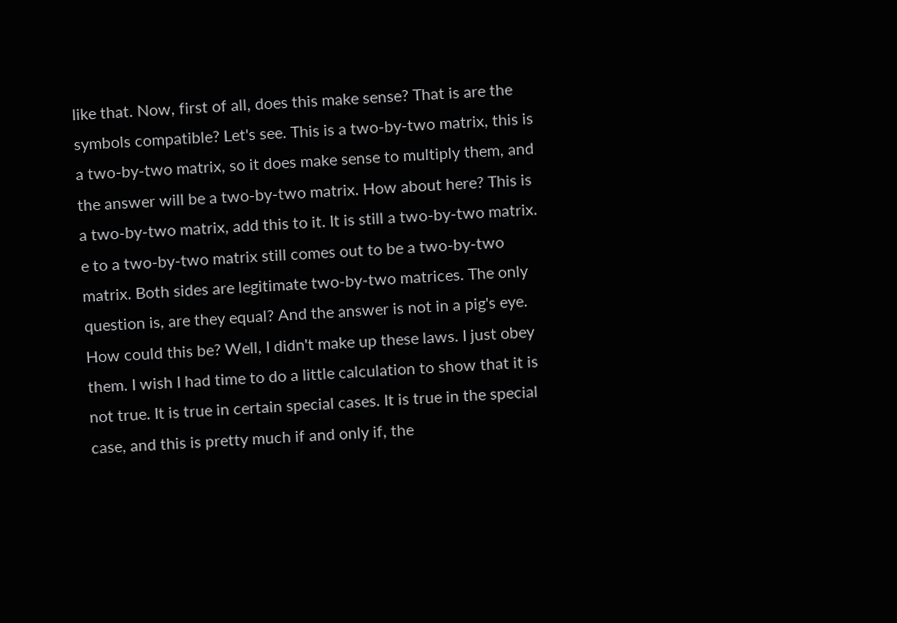like that. Now, first of all, does this make sense? That is are the symbols compatible? Let's see. This is a two-by-two matrix, this is a two-by-two matrix, so it does make sense to multiply them, and the answer will be a two-by-two matrix. How about here? This is a two-by-two matrix, add this to it. It is still a two-by-two matrix. e to a two-by-two matrix still comes out to be a two-by-two matrix. Both sides are legitimate two-by-two matrices. The only question is, are they equal? And the answer is not in a pig's eye. How could this be? Well, I didn't make up these laws. I just obey them. I wish I had time to do a little calculation to show that it is not true. It is true in certain special cases. It is true in the special case, and this is pretty much if and only if, the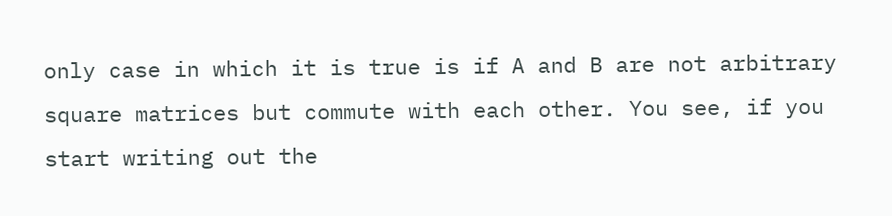only case in which it is true is if A and B are not arbitrary square matrices but commute with each other. You see, if you start writing out the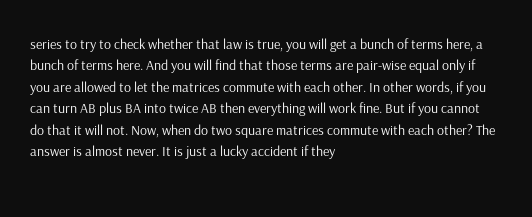series to try to check whether that law is true, you will get a bunch of terms here, a bunch of terms here. And you will find that those terms are pair-wise equal only if you are allowed to let the matrices commute with each other. In other words, if you can turn AB plus BA into twice AB then everything will work fine. But if you cannot do that it will not. Now, when do two square matrices commute with each other? The answer is almost never. It is just a lucky accident if they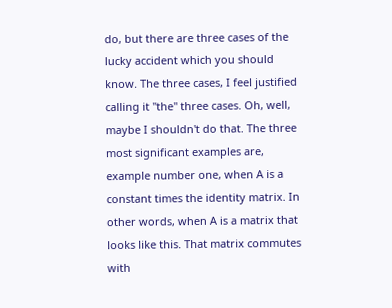do, but there are three cases of the lucky accident which you should know. The three cases, I feel justified calling it "the" three cases. Oh, well, maybe I shouldn't do that. The three most significant examples are, example number one, when A is a constant times the identity matrix. In other words, when A is a matrix that looks like this. That matrix commutes with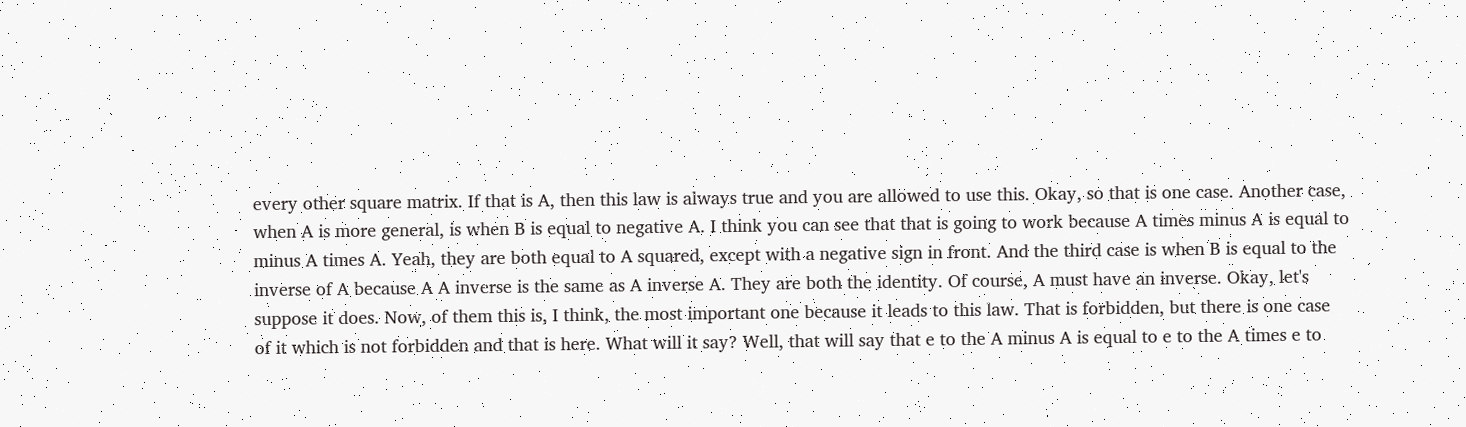every other square matrix. If that is A, then this law is always true and you are allowed to use this. Okay, so that is one case. Another case, when A is more general, is when B is equal to negative A. I think you can see that that is going to work because A times minus A is equal to minus A times A. Yeah, they are both equal to A squared, except with a negative sign in front. And the third case is when B is equal to the inverse of A because A A inverse is the same as A inverse A. They are both the identity. Of course, A must have an inverse. Okay, let's suppose it does. Now, of them this is, I think, the most important one because it leads to this law. That is forbidden, but there is one case of it which is not forbidden and that is here. What will it say? Well, that will say that e to the A minus A is equal to e to the A times e to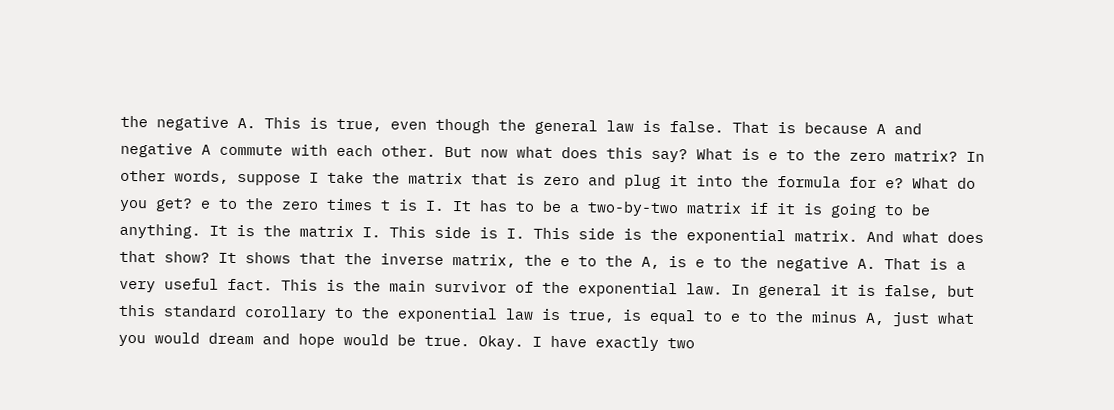the negative A. This is true, even though the general law is false. That is because A and negative A commute with each other. But now what does this say? What is e to the zero matrix? In other words, suppose I take the matrix that is zero and plug it into the formula for e? What do you get? e to the zero times t is I. It has to be a two-by-two matrix if it is going to be anything. It is the matrix I. This side is I. This side is the exponential matrix. And what does that show? It shows that the inverse matrix, the e to the A, is e to the negative A. That is a very useful fact. This is the main survivor of the exponential law. In general it is false, but this standard corollary to the exponential law is true, is equal to e to the minus A, just what you would dream and hope would be true. Okay. I have exactly two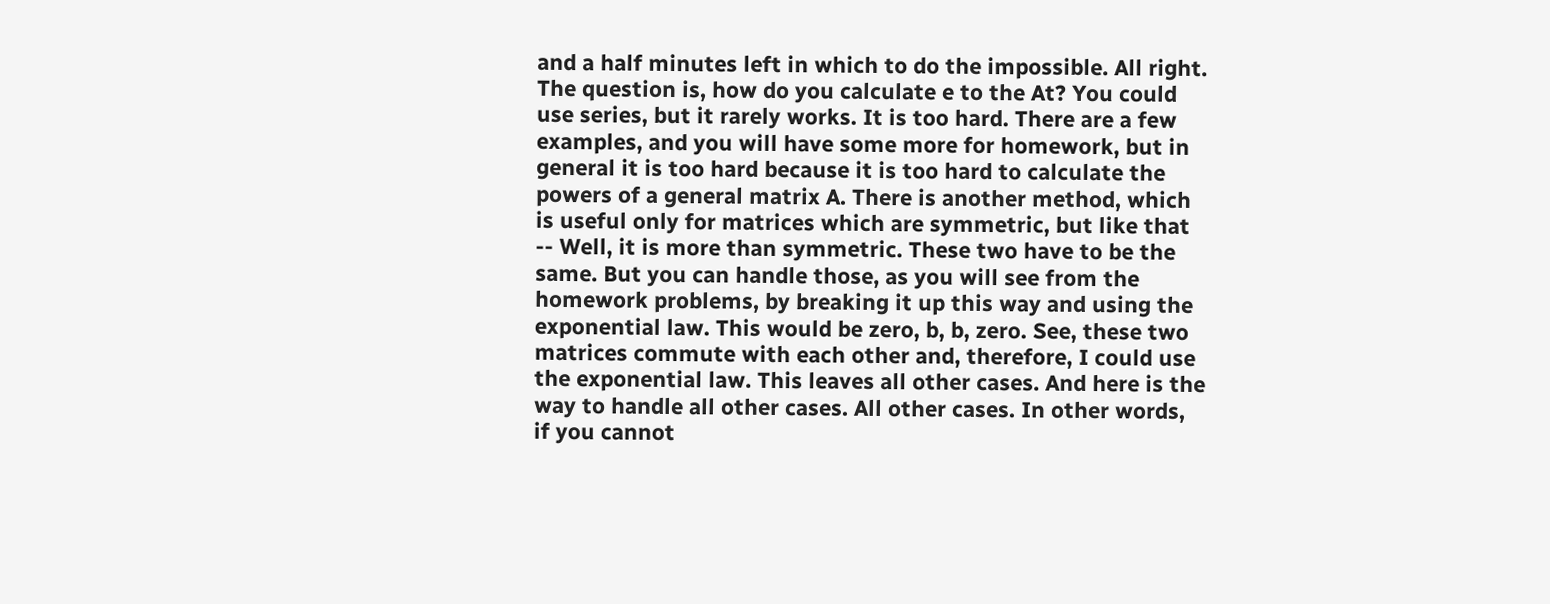and a half minutes left in which to do the impossible. All right. The question is, how do you calculate e to the At? You could use series, but it rarely works. It is too hard. There are a few examples, and you will have some more for homework, but in general it is too hard because it is too hard to calculate the powers of a general matrix A. There is another method, which is useful only for matrices which are symmetric, but like that -- Well, it is more than symmetric. These two have to be the same. But you can handle those, as you will see from the homework problems, by breaking it up this way and using the exponential law. This would be zero, b, b, zero. See, these two matrices commute with each other and, therefore, I could use the exponential law. This leaves all other cases. And here is the way to handle all other cases. All other cases. In other words, if you cannot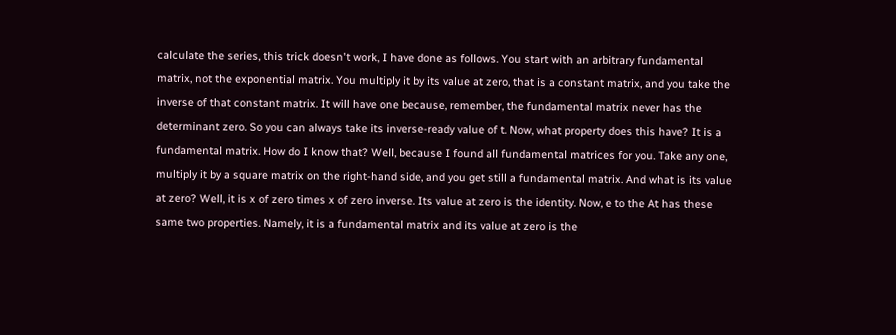calculate the series, this trick doesn't work, I have done as follows. You start with an arbitrary fundamental matrix, not the exponential matrix. You multiply it by its value at zero, that is a constant matrix, and you take the inverse of that constant matrix. It will have one because, remember, the fundamental matrix never has the determinant zero. So you can always take its inverse-ready value of t. Now, what property does this have? It is a fundamental matrix. How do I know that? Well, because I found all fundamental matrices for you. Take any one, multiply it by a square matrix on the right-hand side, and you get still a fundamental matrix. And what is its value at zero? Well, it is x of zero times x of zero inverse. Its value at zero is the identity. Now, e to the At has these same two properties. Namely, it is a fundamental matrix and its value at zero is the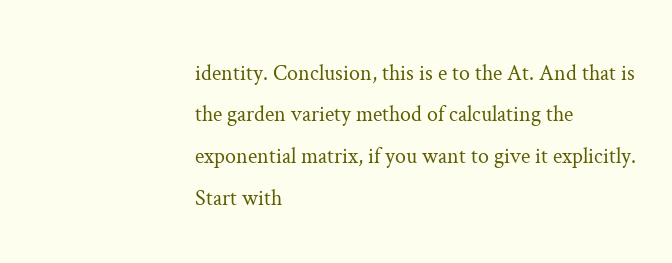identity. Conclusion, this is e to the At. And that is the garden variety method of calculating the exponential matrix, if you want to give it explicitly. Start with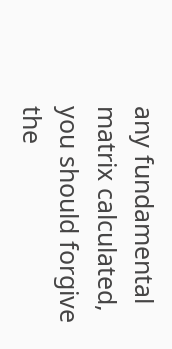any fundamental matrix calculated, you should forgive the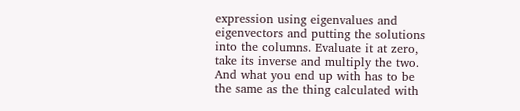expression using eigenvalues and eigenvectors and putting the solutions into the columns. Evaluate it at zero, take its inverse and multiply the two. And what you end up with has to be the same as the thing calculated with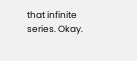that infinite series. Okay.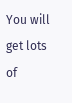You will get lots of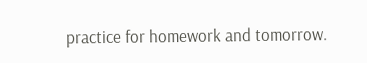practice for homework and tomorrow.